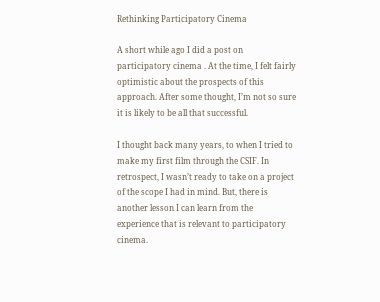Rethinking Participatory Cinema

A short while ago I did a post on participatory cinema . At the time, I felt fairly optimistic about the prospects of this approach. After some thought, I’m not so sure it is likely to be all that successful.

I thought back many years, to when I tried to make my first film through the CSIF. In retrospect, I wasn’t ready to take on a project of the scope I had in mind. But, there is another lesson I can learn from the experience that is relevant to participatory cinema.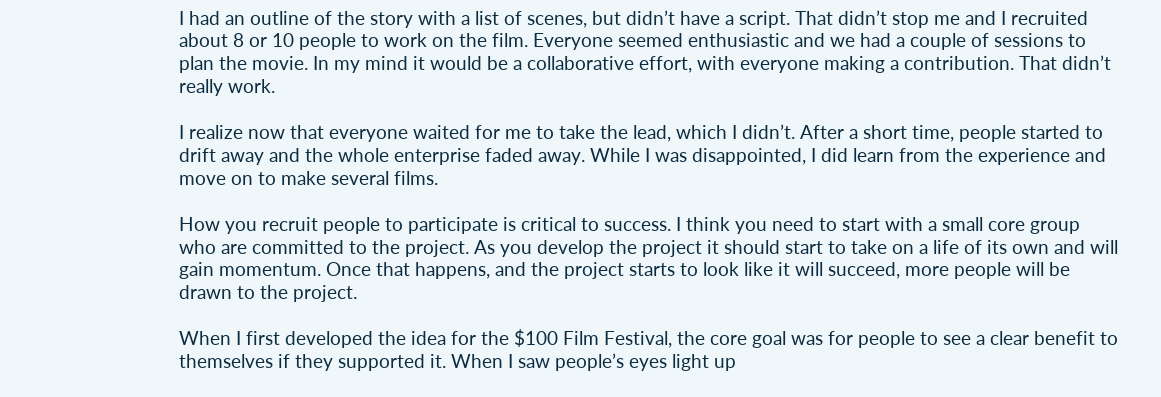I had an outline of the story with a list of scenes, but didn’t have a script. That didn’t stop me and I recruited about 8 or 10 people to work on the film. Everyone seemed enthusiastic and we had a couple of sessions to plan the movie. In my mind it would be a collaborative effort, with everyone making a contribution. That didn’t really work.

I realize now that everyone waited for me to take the lead, which I didn’t. After a short time, people started to drift away and the whole enterprise faded away. While I was disappointed, I did learn from the experience and move on to make several films.

How you recruit people to participate is critical to success. I think you need to start with a small core group who are committed to the project. As you develop the project it should start to take on a life of its own and will gain momentum. Once that happens, and the project starts to look like it will succeed, more people will be drawn to the project.

When I first developed the idea for the $100 Film Festival, the core goal was for people to see a clear benefit to themselves if they supported it. When I saw people’s eyes light up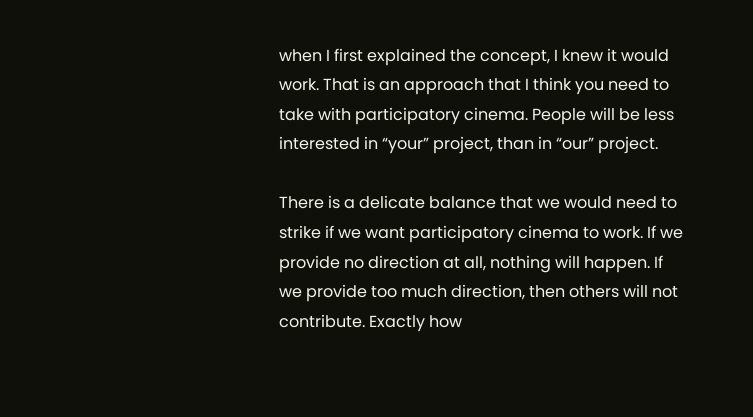when I first explained the concept, I knew it would work. That is an approach that I think you need to take with participatory cinema. People will be less interested in “your” project, than in “our” project.

There is a delicate balance that we would need to strike if we want participatory cinema to work. If we provide no direction at all, nothing will happen. If we provide too much direction, then others will not contribute. Exactly how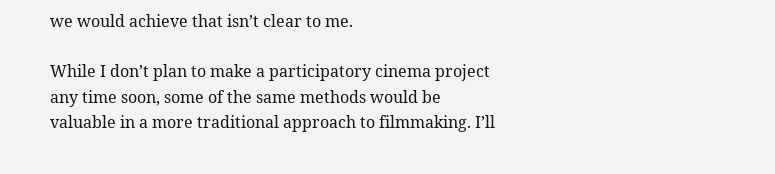we would achieve that isn’t clear to me.

While I don’t plan to make a participatory cinema project any time soon, some of the same methods would be valuable in a more traditional approach to filmmaking. I’ll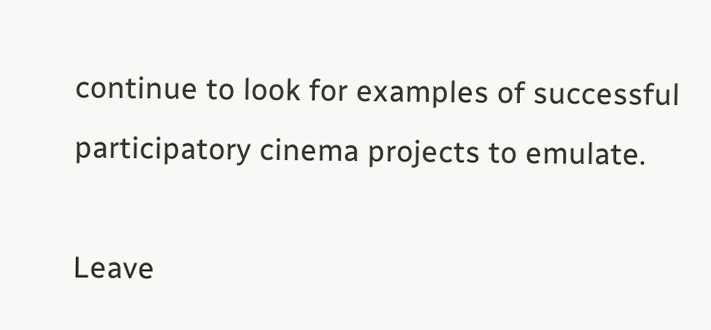continue to look for examples of successful participatory cinema projects to emulate.

Leave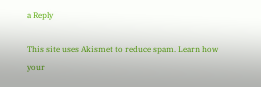a Reply

This site uses Akismet to reduce spam. Learn how your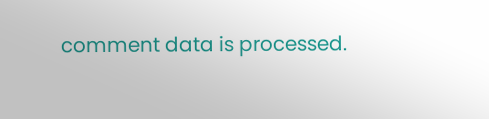comment data is processed.